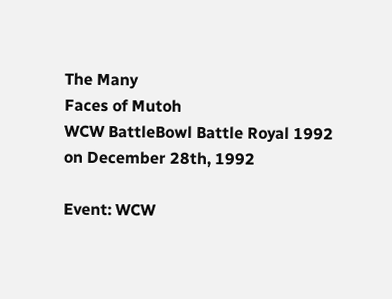The Many
Faces of Mutoh
WCW BattleBowl Battle Royal 1992
on December 28th, 1992

Event: WCW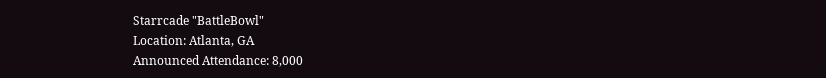Starrcade "BattleBowl"
Location: Atlanta, GA
Announced Attendance: 8,000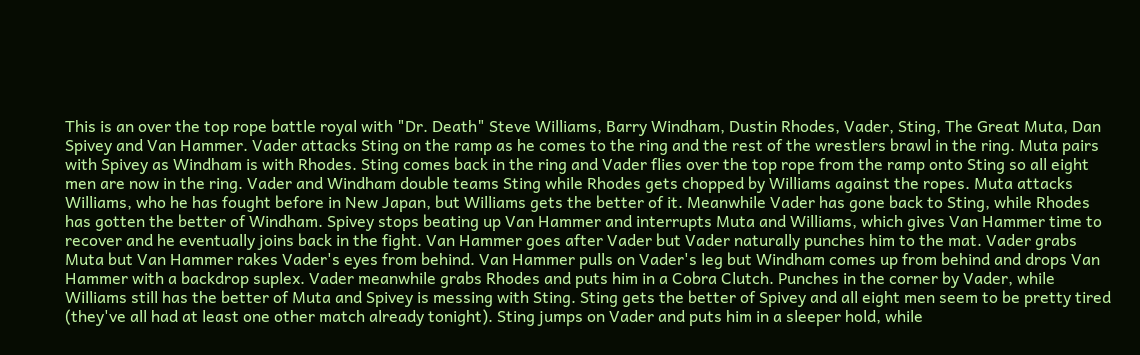This is an over the top rope battle royal with "Dr. Death" Steve Williams, Barry Windham, Dustin Rhodes, Vader, Sting, The Great Muta, Dan Spivey and Van Hammer. Vader attacks Sting on the ramp as he comes to the ring and the rest of the wrestlers brawl in the ring. Muta pairs with Spivey as Windham is with Rhodes. Sting comes back in the ring and Vader flies over the top rope from the ramp onto Sting so all eight men are now in the ring. Vader and Windham double teams Sting while Rhodes gets chopped by Williams against the ropes. Muta attacks Williams, who he has fought before in New Japan, but Williams gets the better of it. Meanwhile Vader has gone back to Sting, while Rhodes has gotten the better of Windham. Spivey stops beating up Van Hammer and interrupts Muta and Williams, which gives Van Hammer time to recover and he eventually joins back in the fight. Van Hammer goes after Vader but Vader naturally punches him to the mat. Vader grabs Muta but Van Hammer rakes Vader's eyes from behind. Van Hammer pulls on Vader's leg but Windham comes up from behind and drops Van Hammer with a backdrop suplex. Vader meanwhile grabs Rhodes and puts him in a Cobra Clutch. Punches in the corner by Vader, while Williams still has the better of Muta and Spivey is messing with Sting. Sting gets the better of Spivey and all eight men seem to be pretty tired (they've all had at least one other match already tonight). Sting jumps on Vader and puts him in a sleeper hold, while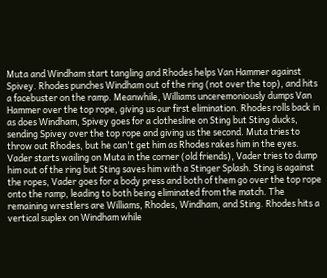Muta and Windham start tangling and Rhodes helps Van Hammer against Spivey. Rhodes punches Windham out of the ring (not over the top), and hits a facebuster on the ramp. Meanwhile, Williams unceremoniously dumps Van Hammer over the top rope, giving us our first elimination. Rhodes rolls back in as does Windham, Spivey goes for a clothesline on Sting but Sting ducks, sending Spivey over the top rope and giving us the second. Muta tries to throw out Rhodes, but he can't get him as Rhodes rakes him in the eyes. Vader starts wailing on Muta in the corner (old friends), Vader tries to dump him out of the ring but Sting saves him with a Stinger Splash. Sting is against the ropes, Vader goes for a body press and both of them go over the top rope onto the ramp, leading to both being eliminated from the match. The remaining wrestlers are Williams, Rhodes, Windham, and Sting. Rhodes hits a vertical suplex on Windham while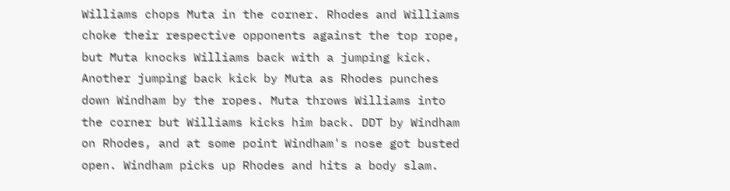Williams chops Muta in the corner. Rhodes and Williams choke their respective opponents against the top rope, but Muta knocks Williams back with a jumping kick. Another jumping back kick by Muta as Rhodes punches down Windham by the ropes. Muta throws Williams into the corner but Williams kicks him back. DDT by Windham on Rhodes, and at some point Windham's nose got busted open. Windham picks up Rhodes and hits a body slam.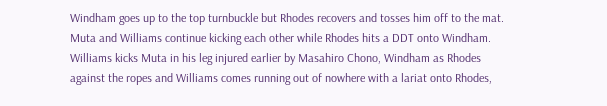Windham goes up to the top turnbuckle but Rhodes recovers and tosses him off to the mat. Muta and Williams continue kicking each other while Rhodes hits a DDT onto Windham. Williams kicks Muta in his leg injured earlier by Masahiro Chono, Windham as Rhodes against the ropes and Williams comes running out of nowhere with a lariat onto Rhodes,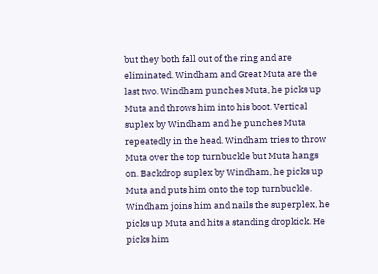but they both fall out of the ring and are eliminated. Windham and Great Muta are the last two. Windham punches Muta, he picks up Muta and throws him into his boot. Vertical suplex by Windham and he punches Muta repeatedly in the head. Windham tries to throw Muta over the top turnbuckle but Muta hangs on. Backdrop suplex by Windham, he picks up Muta and puts him onto the top turnbuckle. Windham joins him and nails the superplex, he picks up Muta and hits a standing dropkick. He picks him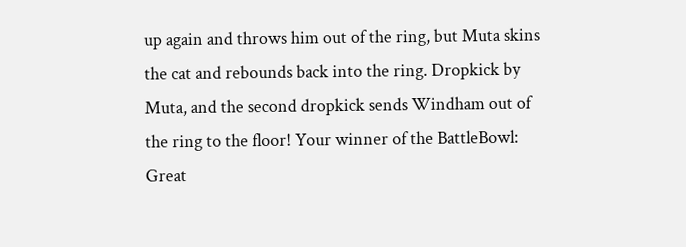up again and throws him out of the ring, but Muta skins the cat and rebounds back into the ring. Dropkick by Muta, and the second dropkick sends Windham out of the ring to the floor! Your winner of the BattleBowl: Great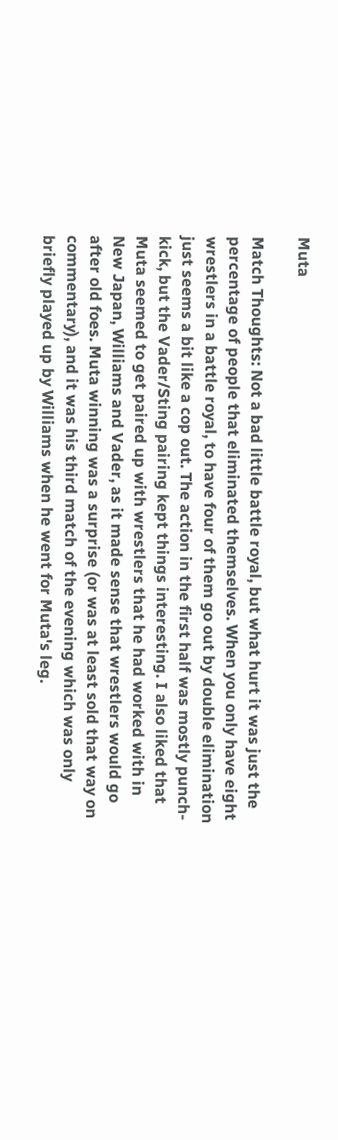Muta

Match Thoughts: Not a bad little battle royal, but what hurt it was just the percentage of people that eliminated themselves. When you only have eight wrestlers in a battle royal, to have four of them go out by double elimination just seems a bit like a cop out. The action in the first half was mostly punch-kick, but the Vader/Sting pairing kept things interesting. I also liked that Muta seemed to get paired up with wrestlers that he had worked with in New Japan, Williams and Vader, as it made sense that wrestlers would go after old foes. Muta winning was a surprise (or was at least sold that way on commentary), and it was his third match of the evening which was only briefly played up by Williams when he went for Muta's leg.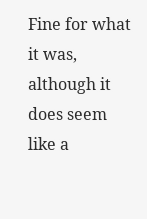Fine for what it was, although it does seem like a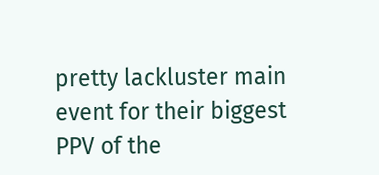pretty lackluster main event for their biggest PPV of the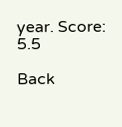year. Score: 5.5

Back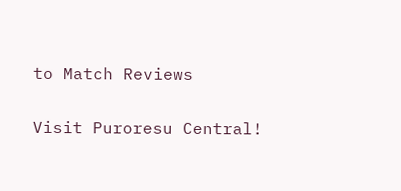to Match Reviews

Visit Puroresu Central!